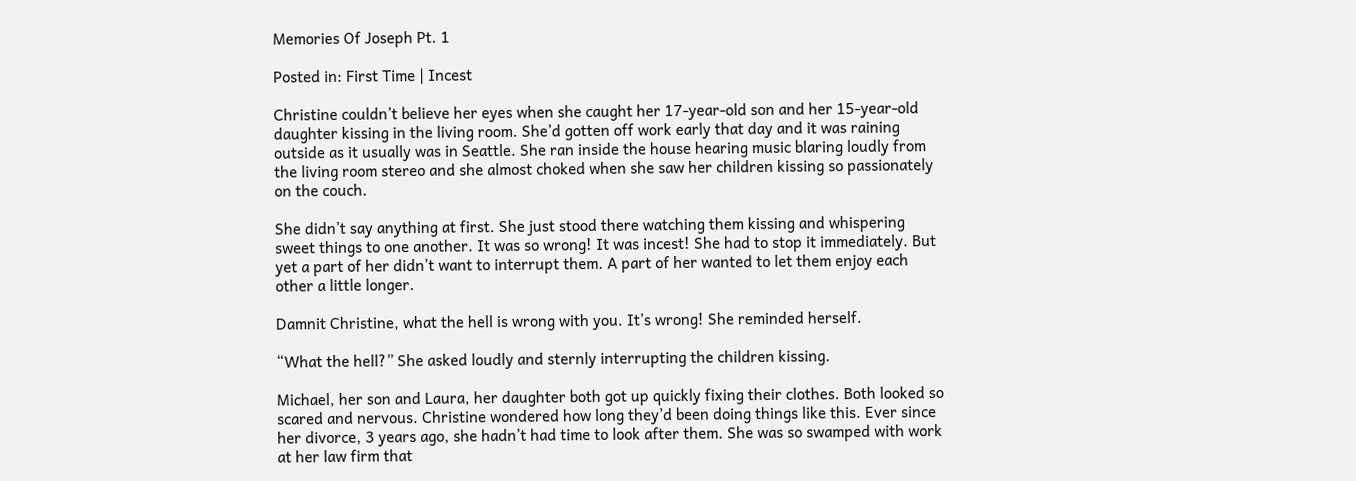Memories Of Joseph Pt. 1

Posted in: First Time | Incest

Christine couldn’t believe her eyes when she caught her 17-year-old son and her 15-year-old daughter kissing in the living room. She’d gotten off work early that day and it was raining outside as it usually was in Seattle. She ran inside the house hearing music blaring loudly from the living room stereo and she almost choked when she saw her children kissing so passionately on the couch.

She didn’t say anything at first. She just stood there watching them kissing and whispering sweet things to one another. It was so wrong! It was incest! She had to stop it immediately. But yet a part of her didn’t want to interrupt them. A part of her wanted to let them enjoy each other a little longer.

Damnit Christine, what the hell is wrong with you. It’s wrong! She reminded herself.

“What the hell?” She asked loudly and sternly interrupting the children kissing.

Michael, her son and Laura, her daughter both got up quickly fixing their clothes. Both looked so scared and nervous. Christine wondered how long they’d been doing things like this. Ever since her divorce, 3 years ago, she hadn’t had time to look after them. She was so swamped with work at her law firm that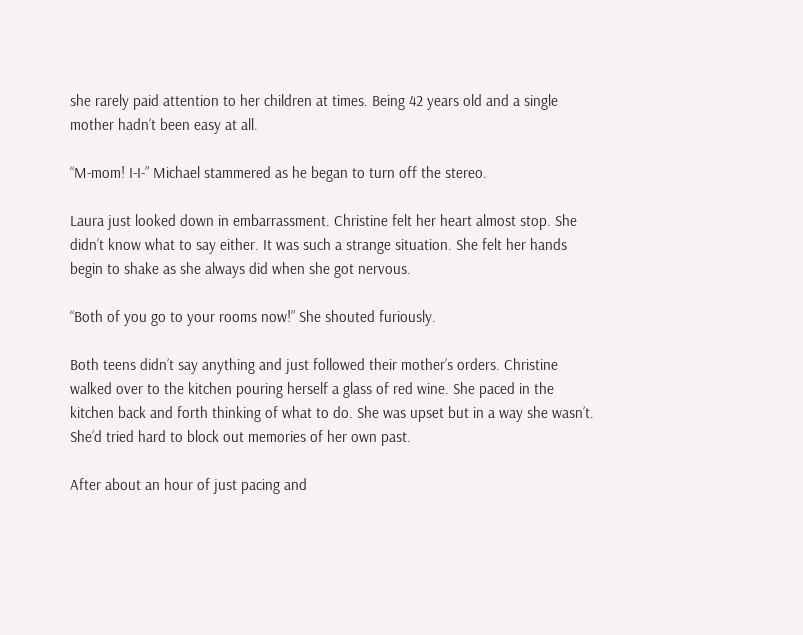she rarely paid attention to her children at times. Being 42 years old and a single mother hadn’t been easy at all.

“M-mom! I-I-” Michael stammered as he began to turn off the stereo.

Laura just looked down in embarrassment. Christine felt her heart almost stop. She didn’t know what to say either. It was such a strange situation. She felt her hands begin to shake as she always did when she got nervous.

“Both of you go to your rooms now!” She shouted furiously.

Both teens didn’t say anything and just followed their mother’s orders. Christine walked over to the kitchen pouring herself a glass of red wine. She paced in the kitchen back and forth thinking of what to do. She was upset but in a way she wasn’t. She’d tried hard to block out memories of her own past.

After about an hour of just pacing and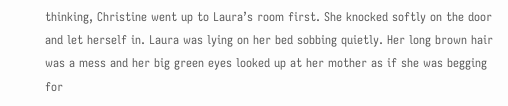thinking, Christine went up to Laura’s room first. She knocked softly on the door and let herself in. Laura was lying on her bed sobbing quietly. Her long brown hair was a mess and her big green eyes looked up at her mother as if she was begging for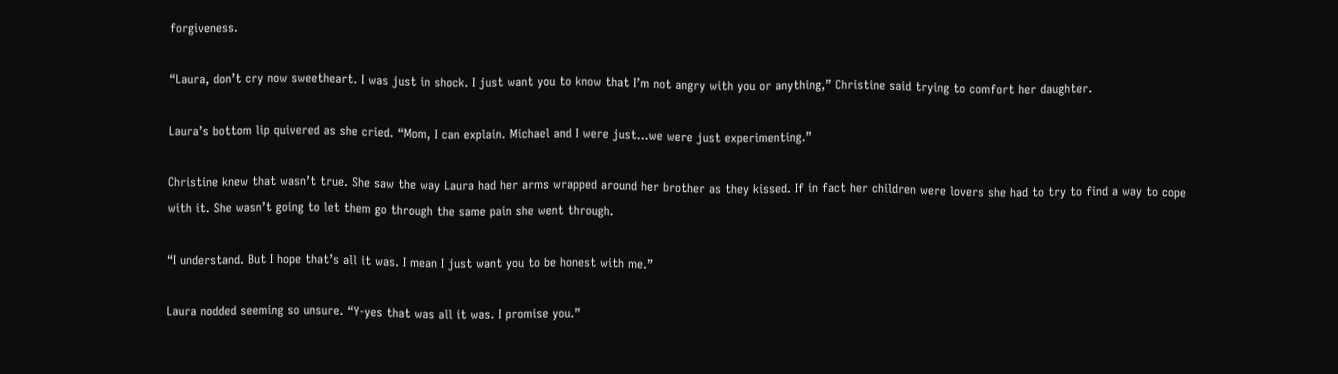forgiveness.

“Laura, don’t cry now sweetheart. I was just in shock. I just want you to know that I’m not angry with you or anything,” Christine said trying to comfort her daughter.

Laura’s bottom lip quivered as she cried. “Mom, I can explain. Michael and I were just…we were just experimenting.”

Christine knew that wasn’t true. She saw the way Laura had her arms wrapped around her brother as they kissed. If in fact her children were lovers she had to try to find a way to cope with it. She wasn’t going to let them go through the same pain she went through.

“I understand. But I hope that’s all it was. I mean I just want you to be honest with me.”

Laura nodded seeming so unsure. “Y-yes that was all it was. I promise you.”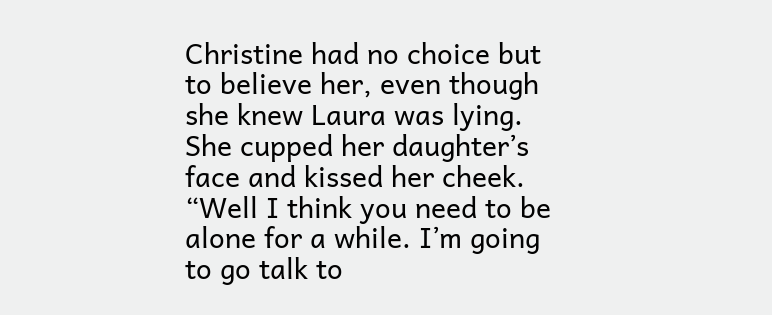Christine had no choice but to believe her, even though she knew Laura was lying. She cupped her daughter’s face and kissed her cheek. “Well I think you need to be alone for a while. I’m going to go talk to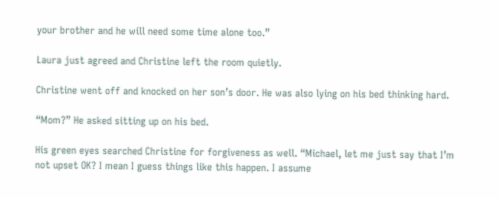your brother and he will need some time alone too.”

Laura just agreed and Christine left the room quietly.

Christine went off and knocked on her son’s door. He was also lying on his bed thinking hard.

“Mom?” He asked sitting up on his bed.

His green eyes searched Christine for forgiveness as well. “Michael, let me just say that I’m not upset OK? I mean I guess things like this happen. I assume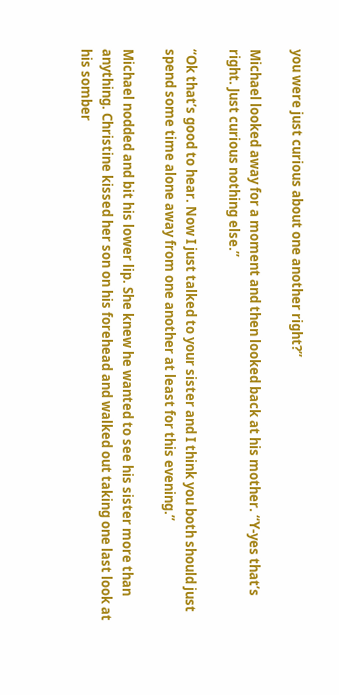you were just curious about one another right?”

Michael looked away for a moment and then looked back at his mother. “Y-yes that’s right. Just curious nothing else.”

“Ok that’s good to hear. Now I just talked to your sister and I think you both should just spend some time alone away from one another at least for this evening.”

Michael nodded and bit his lower lip. She knew he wanted to see his sister more than anything. Christine kissed her son on his forehead and walked out taking one last look at his somber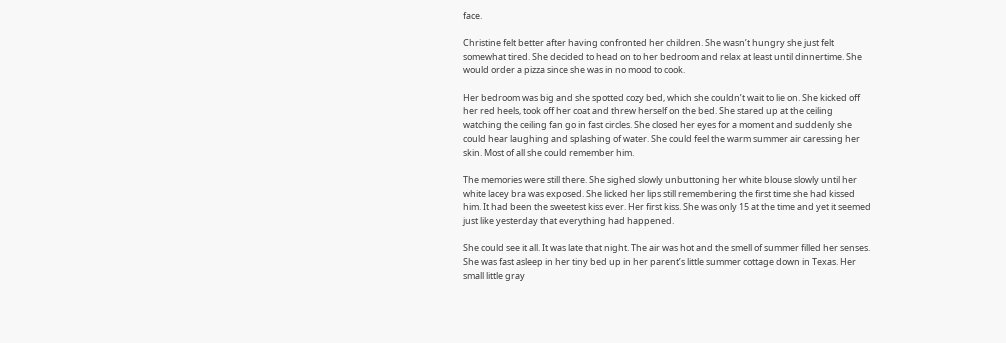face.

Christine felt better after having confronted her children. She wasn’t hungry she just felt somewhat tired. She decided to head on to her bedroom and relax at least until dinnertime. She would order a pizza since she was in no mood to cook.

Her bedroom was big and she spotted cozy bed, which she couldn’t wait to lie on. She kicked off her red heels, took off her coat and threw herself on the bed. She stared up at the ceiling watching the ceiling fan go in fast circles. She closed her eyes for a moment and suddenly she could hear laughing and splashing of water. She could feel the warm summer air caressing her skin. Most of all she could remember him.

The memories were still there. She sighed slowly unbuttoning her white blouse slowly until her white lacey bra was exposed. She licked her lips still remembering the first time she had kissed him. It had been the sweetest kiss ever. Her first kiss. She was only 15 at the time and yet it seemed just like yesterday that everything had happened.

She could see it all. It was late that night. The air was hot and the smell of summer filled her senses. She was fast asleep in her tiny bed up in her parent’s little summer cottage down in Texas. Her small little gray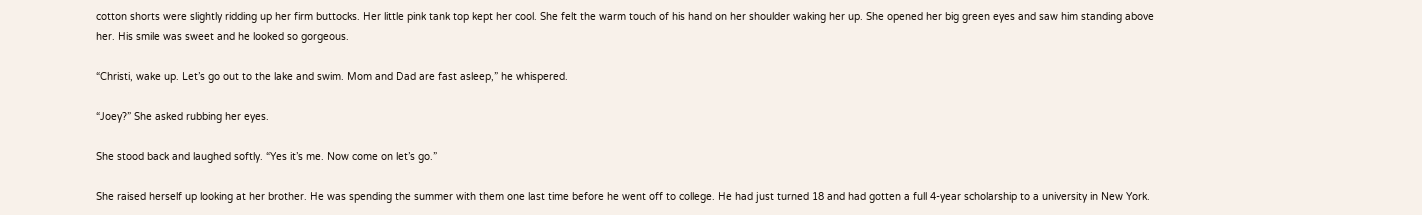cotton shorts were slightly ridding up her firm buttocks. Her little pink tank top kept her cool. She felt the warm touch of his hand on her shoulder waking her up. She opened her big green eyes and saw him standing above her. His smile was sweet and he looked so gorgeous.

“Christi, wake up. Let’s go out to the lake and swim. Mom and Dad are fast asleep,” he whispered.

“Joey?” She asked rubbing her eyes.

She stood back and laughed softly. “Yes it’s me. Now come on let’s go.”

She raised herself up looking at her brother. He was spending the summer with them one last time before he went off to college. He had just turned 18 and had gotten a full 4-year scholarship to a university in New York.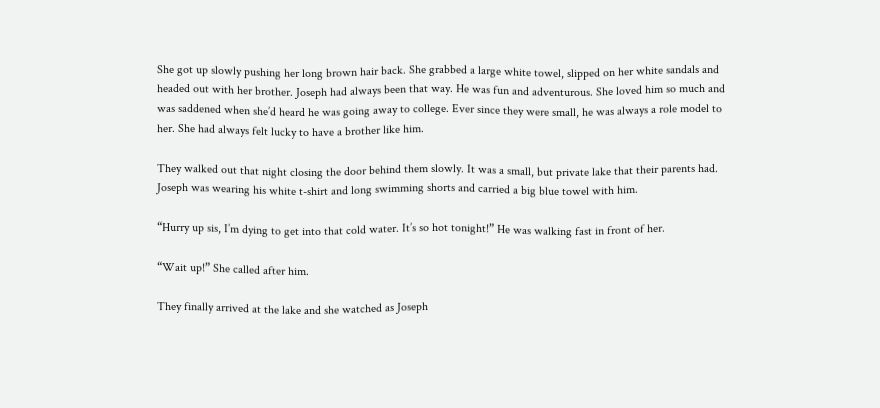She got up slowly pushing her long brown hair back. She grabbed a large white towel, slipped on her white sandals and headed out with her brother. Joseph had always been that way. He was fun and adventurous. She loved him so much and was saddened when she’d heard he was going away to college. Ever since they were small, he was always a role model to her. She had always felt lucky to have a brother like him.

They walked out that night closing the door behind them slowly. It was a small, but private lake that their parents had. Joseph was wearing his white t-shirt and long swimming shorts and carried a big blue towel with him.

“Hurry up sis, I’m dying to get into that cold water. It’s so hot tonight!” He was walking fast in front of her.

“Wait up!” She called after him.

They finally arrived at the lake and she watched as Joseph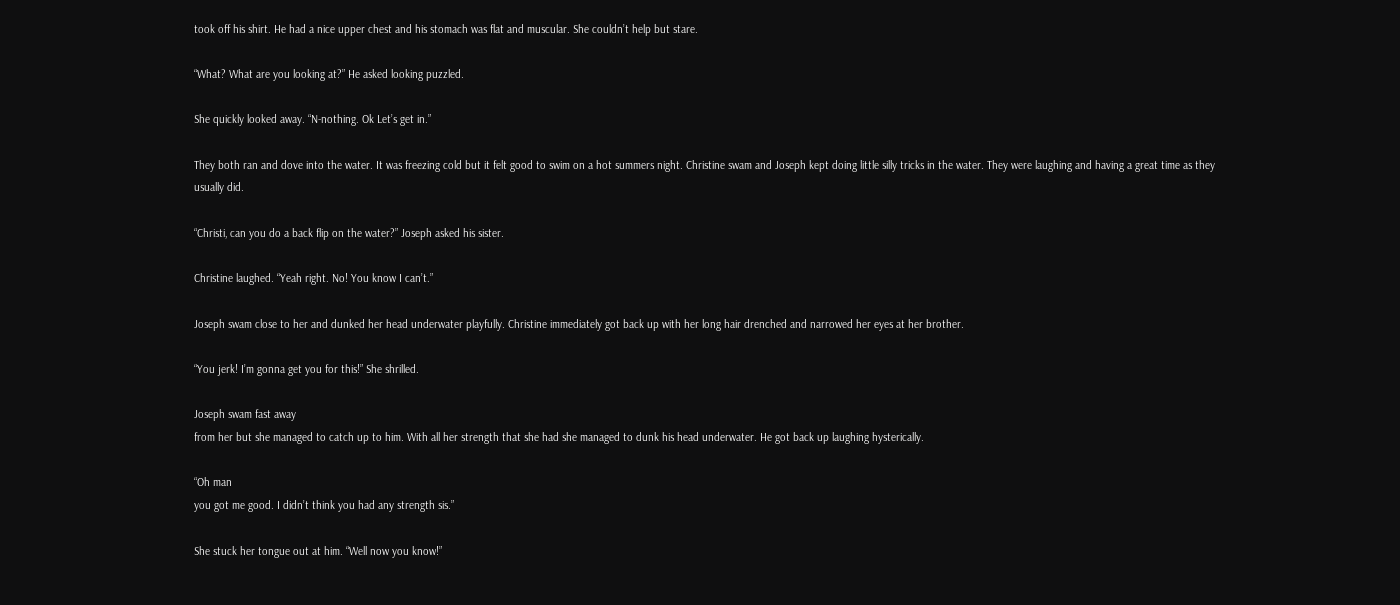took off his shirt. He had a nice upper chest and his stomach was flat and muscular. She couldn’t help but stare.

“What? What are you looking at?” He asked looking puzzled.

She quickly looked away. “N-nothing. Ok Let’s get in.”

They both ran and dove into the water. It was freezing cold but it felt good to swim on a hot summers night. Christine swam and Joseph kept doing little silly tricks in the water. They were laughing and having a great time as they usually did.

“Christi, can you do a back flip on the water?” Joseph asked his sister.

Christine laughed. “Yeah right. No! You know I can’t.”

Joseph swam close to her and dunked her head underwater playfully. Christine immediately got back up with her long hair drenched and narrowed her eyes at her brother.

“You jerk! I’m gonna get you for this!” She shrilled.

Joseph swam fast away
from her but she managed to catch up to him. With all her strength that she had she managed to dunk his head underwater. He got back up laughing hysterically.

“Oh man
you got me good. I didn’t think you had any strength sis.”

She stuck her tongue out at him. “Well now you know!”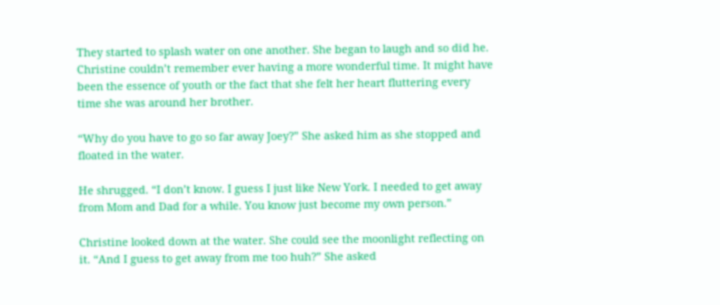They started to splash water on one another. She began to laugh and so did he. Christine couldn’t remember ever having a more wonderful time. It might have been the essence of youth or the fact that she felt her heart fluttering every time she was around her brother.

“Why do you have to go so far away Joey?” She asked him as she stopped and floated in the water.

He shrugged. “I don’t know. I guess I just like New York. I needed to get away from Mom and Dad for a while. You know just become my own person.”

Christine looked down at the water. She could see the moonlight reflecting on it. “And I guess to get away from me too huh?” She asked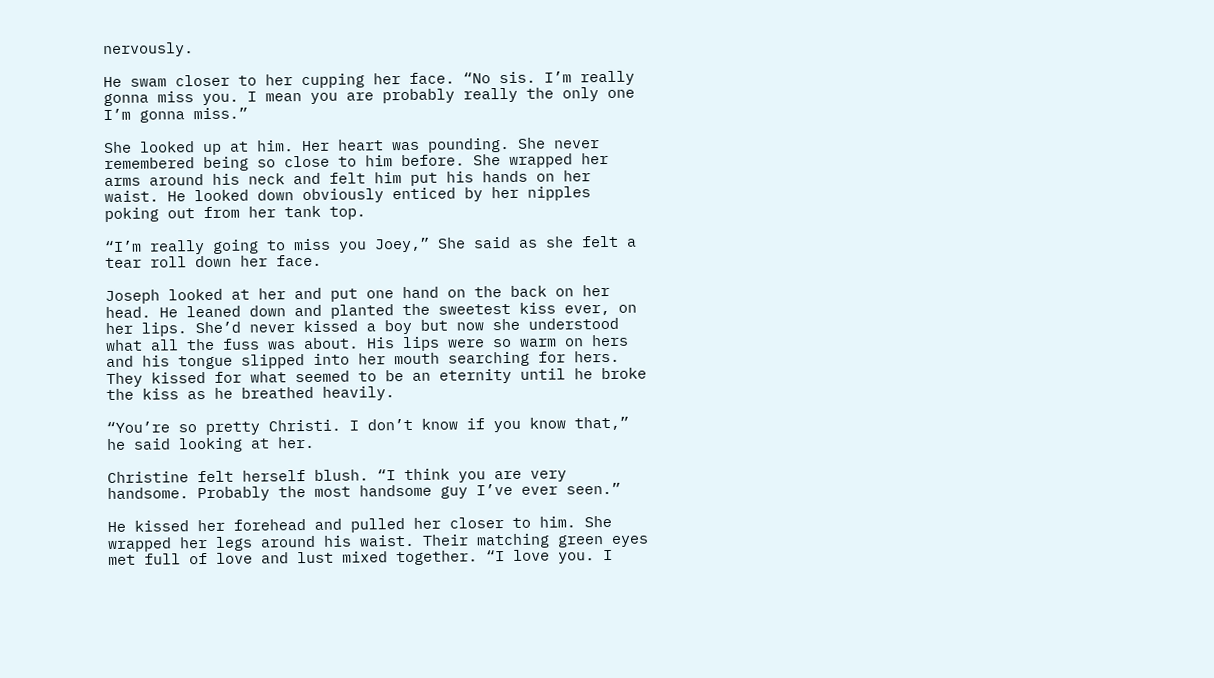nervously.

He swam closer to her cupping her face. “No sis. I’m really gonna miss you. I mean you are probably really the only one I’m gonna miss.”

She looked up at him. Her heart was pounding. She never remembered being so close to him before. She wrapped her arms around his neck and felt him put his hands on her waist. He looked down obviously enticed by her nipples poking out from her tank top.

“I’m really going to miss you Joey,” She said as she felt a tear roll down her face.

Joseph looked at her and put one hand on the back on her head. He leaned down and planted the sweetest kiss ever, on her lips. She’d never kissed a boy but now she understood what all the fuss was about. His lips were so warm on hers and his tongue slipped into her mouth searching for hers. They kissed for what seemed to be an eternity until he broke the kiss as he breathed heavily.

“You’re so pretty Christi. I don’t know if you know that,” he said looking at her.

Christine felt herself blush. “I think you are very handsome. Probably the most handsome guy I’ve ever seen.”

He kissed her forehead and pulled her closer to him. She wrapped her legs around his waist. Their matching green eyes met full of love and lust mixed together. “I love you. I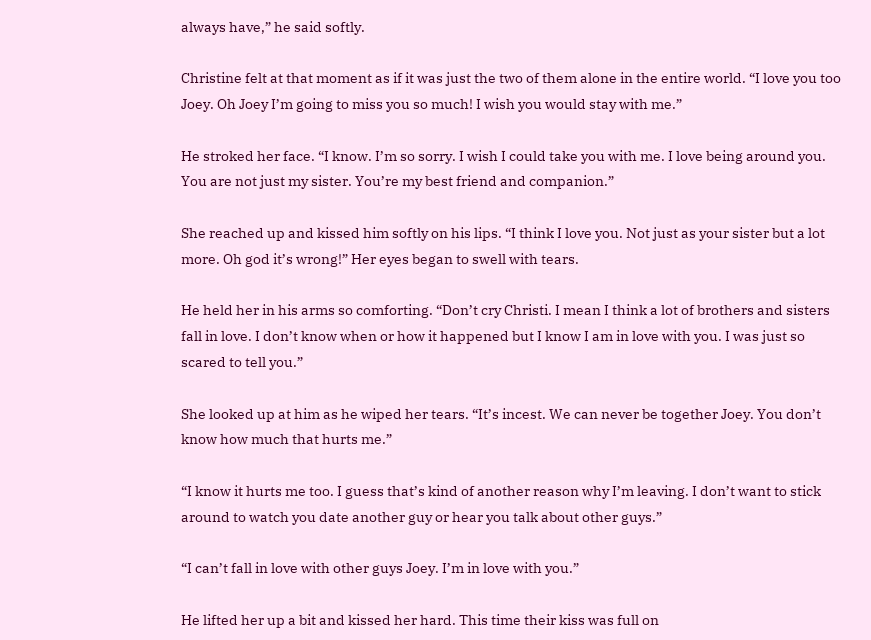always have,” he said softly.

Christine felt at that moment as if it was just the two of them alone in the entire world. “I love you too Joey. Oh Joey I’m going to miss you so much! I wish you would stay with me.”

He stroked her face. “I know. I’m so sorry. I wish I could take you with me. I love being around you. You are not just my sister. You’re my best friend and companion.”

She reached up and kissed him softly on his lips. “I think I love you. Not just as your sister but a lot more. Oh god it’s wrong!” Her eyes began to swell with tears.

He held her in his arms so comforting. “Don’t cry Christi. I mean I think a lot of brothers and sisters fall in love. I don’t know when or how it happened but I know I am in love with you. I was just so scared to tell you.”

She looked up at him as he wiped her tears. “It’s incest. We can never be together Joey. You don’t know how much that hurts me.”

“I know it hurts me too. I guess that’s kind of another reason why I’m leaving. I don’t want to stick around to watch you date another guy or hear you talk about other guys.”

“I can’t fall in love with other guys Joey. I’m in love with you.”

He lifted her up a bit and kissed her hard. This time their kiss was full on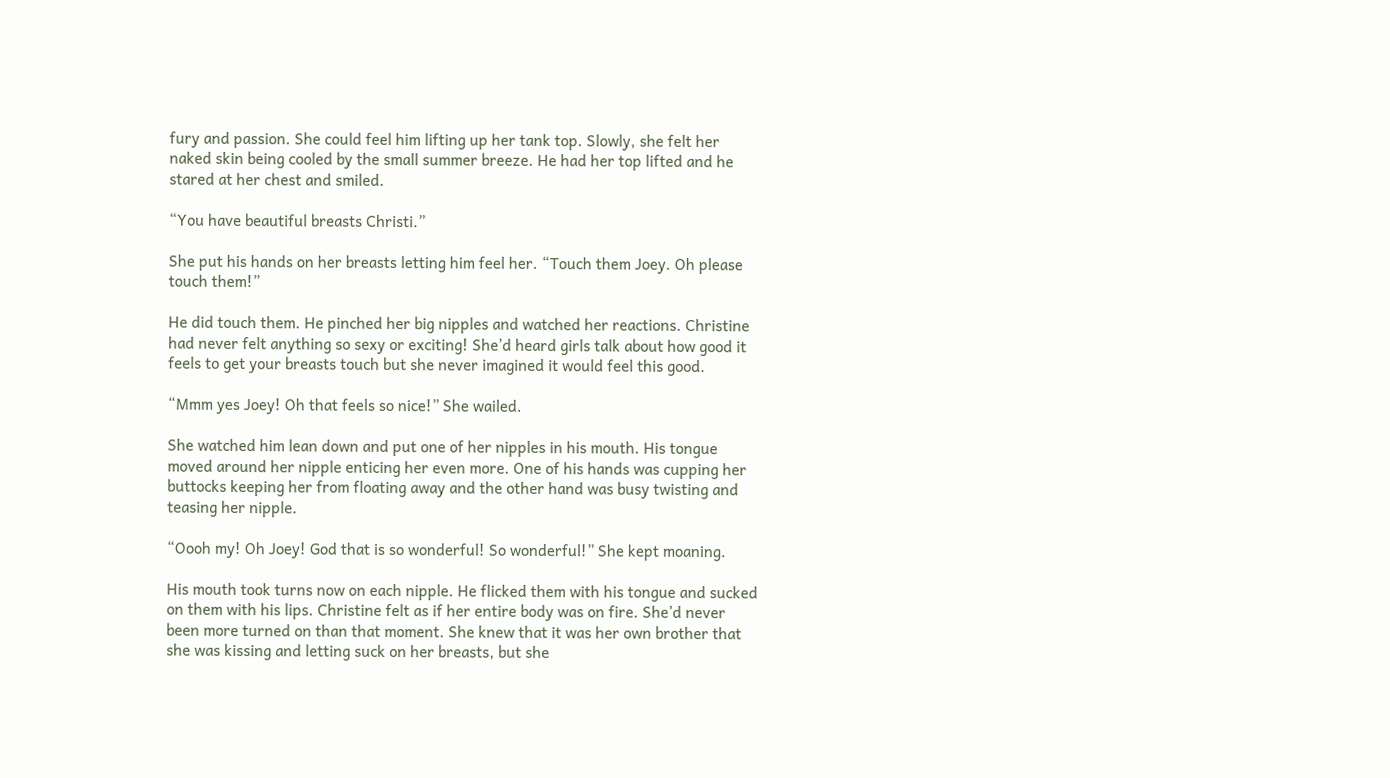fury and passion. She could feel him lifting up her tank top. Slowly, she felt her naked skin being cooled by the small summer breeze. He had her top lifted and he stared at her chest and smiled.

“You have beautiful breasts Christi.”

She put his hands on her breasts letting him feel her. “Touch them Joey. Oh please touch them!”

He did touch them. He pinched her big nipples and watched her reactions. Christine had never felt anything so sexy or exciting! She’d heard girls talk about how good it feels to get your breasts touch but she never imagined it would feel this good.

“Mmm yes Joey! Oh that feels so nice!” She wailed.

She watched him lean down and put one of her nipples in his mouth. His tongue moved around her nipple enticing her even more. One of his hands was cupping her buttocks keeping her from floating away and the other hand was busy twisting and teasing her nipple.

“Oooh my! Oh Joey! God that is so wonderful! So wonderful!” She kept moaning.

His mouth took turns now on each nipple. He flicked them with his tongue and sucked on them with his lips. Christine felt as if her entire body was on fire. She’d never been more turned on than that moment. She knew that it was her own brother that she was kissing and letting suck on her breasts, but she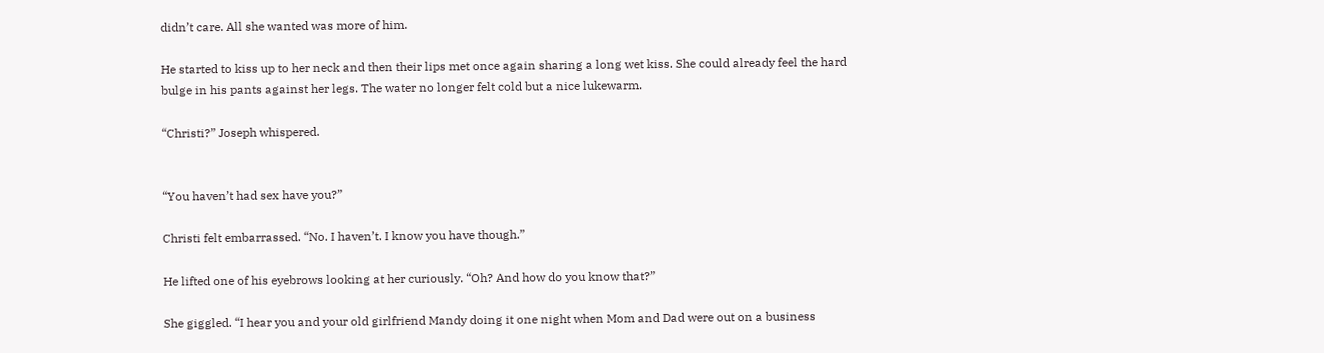didn’t care. All she wanted was more of him.

He started to kiss up to her neck and then their lips met once again sharing a long wet kiss. She could already feel the hard bulge in his pants against her legs. The water no longer felt cold but a nice lukewarm.

“Christi?” Joseph whispered.


“You haven’t had sex have you?”

Christi felt embarrassed. “No. I haven’t. I know you have though.”

He lifted one of his eyebrows looking at her curiously. “Oh? And how do you know that?”

She giggled. “I hear you and your old girlfriend Mandy doing it one night when Mom and Dad were out on a business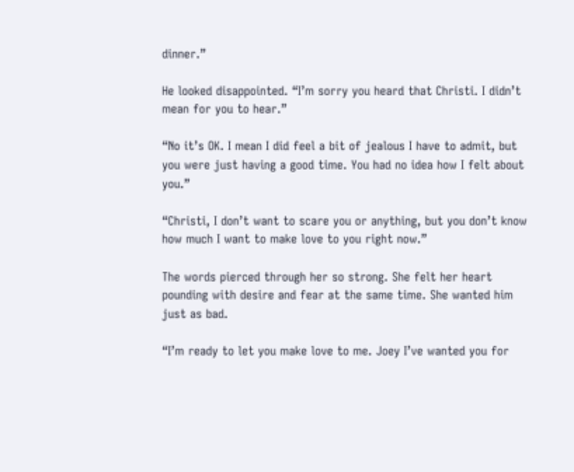dinner.”

He looked disappointed. “I’m sorry you heard that Christi. I didn’t mean for you to hear.”

“No it’s OK. I mean I did feel a bit of jealous I have to admit, but you were just having a good time. You had no idea how I felt about you.”

“Christi, I don’t want to scare you or anything, but you don’t know how much I want to make love to you right now.”

The words pierced through her so strong. She felt her heart pounding with desire and fear at the same time. She wanted him just as bad.

“I’m ready to let you make love to me. Joey I’ve wanted you for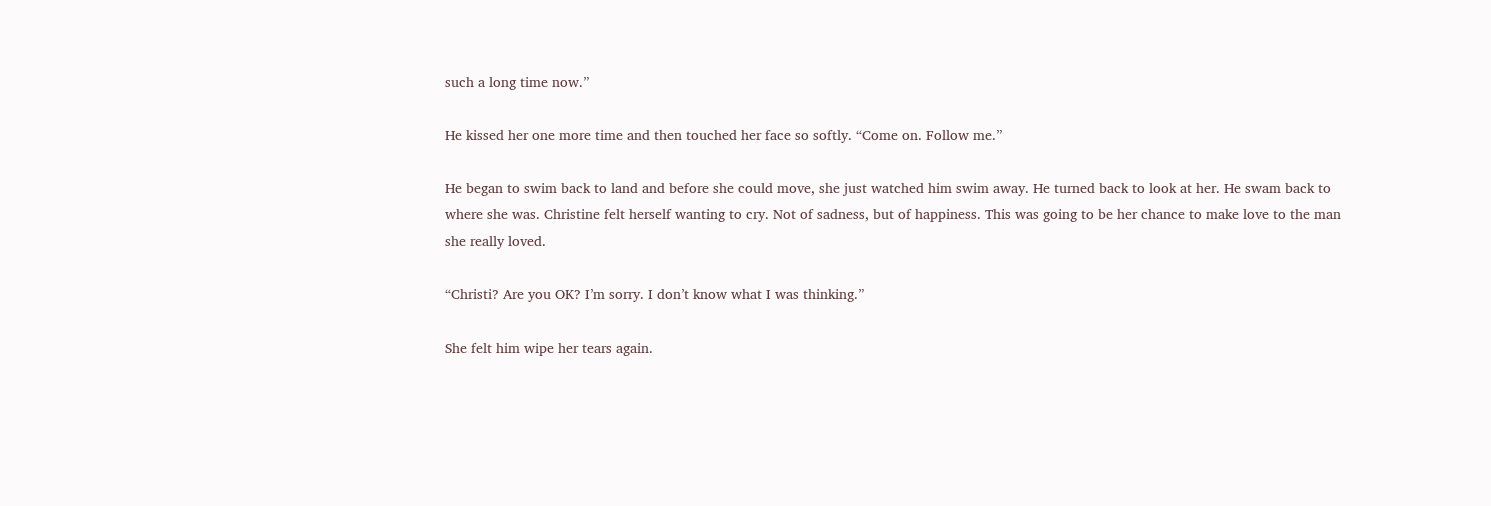such a long time now.”

He kissed her one more time and then touched her face so softly. “Come on. Follow me.”

He began to swim back to land and before she could move, she just watched him swim away. He turned back to look at her. He swam back to where she was. Christine felt herself wanting to cry. Not of sadness, but of happiness. This was going to be her chance to make love to the man she really loved.

“Christi? Are you OK? I’m sorry. I don’t know what I was thinking.”

She felt him wipe her tears again.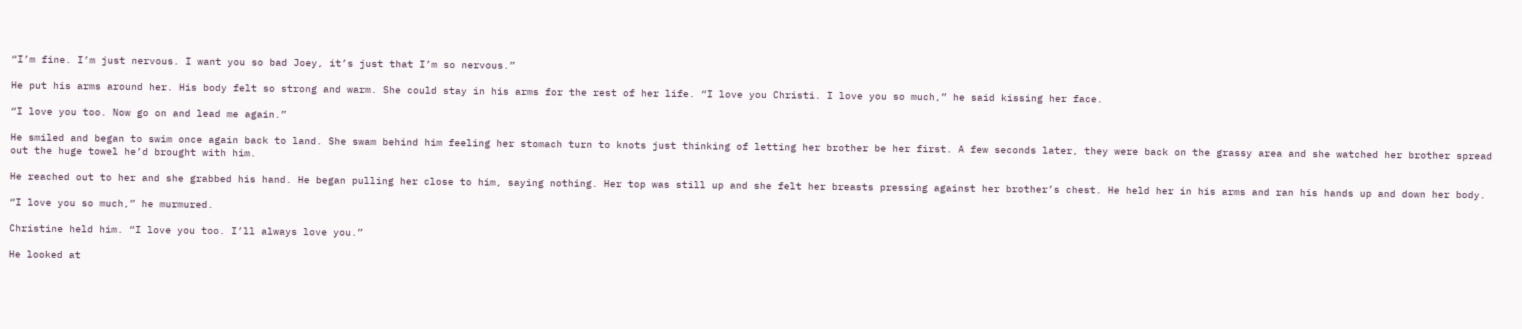“I’m fine. I’m just nervous. I want you so bad Joey, it’s just that I’m so nervous.”

He put his arms around her. His body felt so strong and warm. She could stay in his arms for the rest of her life. “I love you Christi. I love you so much,” he said kissing her face.

“I love you too. Now go on and lead me again.”

He smiled and began to swim once again back to land. She swam behind him feeling her stomach turn to knots just thinking of letting her brother be her first. A few seconds later, they were back on the grassy area and she watched her brother spread out the huge towel he’d brought with him.

He reached out to her and she grabbed his hand. He began pulling her close to him, saying nothing. Her top was still up and she felt her breasts pressing against her brother’s chest. He held her in his arms and ran his hands up and down her body.

“I love you so much,” he murmured.

Christine held him. “I love you too. I’ll always love you.”

He looked at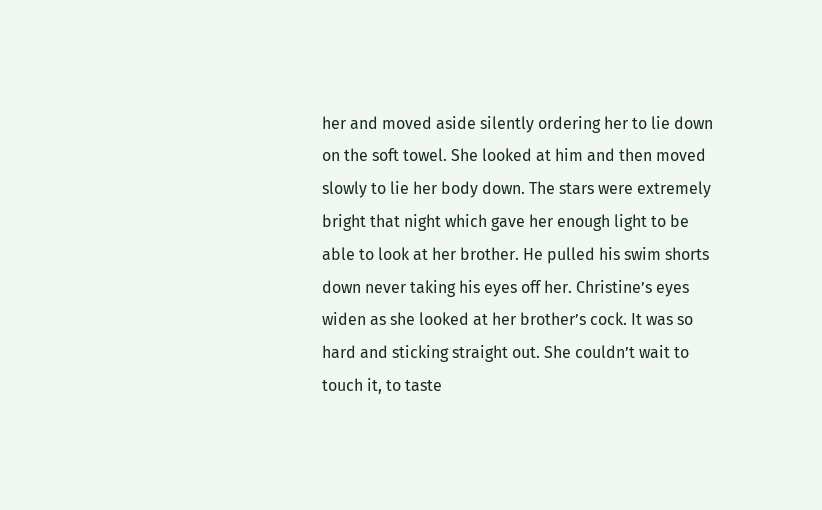her and moved aside silently ordering her to lie down on the soft towel. She looked at him and then moved slowly to lie her body down. The stars were extremely bright that night which gave her enough light to be able to look at her brother. He pulled his swim shorts down never taking his eyes off her. Christine’s eyes widen as she looked at her brother’s cock. It was so hard and sticking straight out. She couldn’t wait to touch it, to taste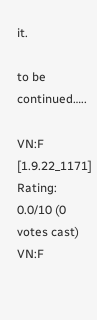it.

to be continued…..

VN:F [1.9.22_1171]
Rating: 0.0/10 (0 votes cast)
VN:F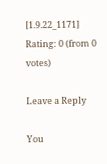[1.9.22_1171]
Rating: 0 (from 0 votes)

Leave a Reply

You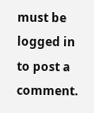must be logged in to post a comment.